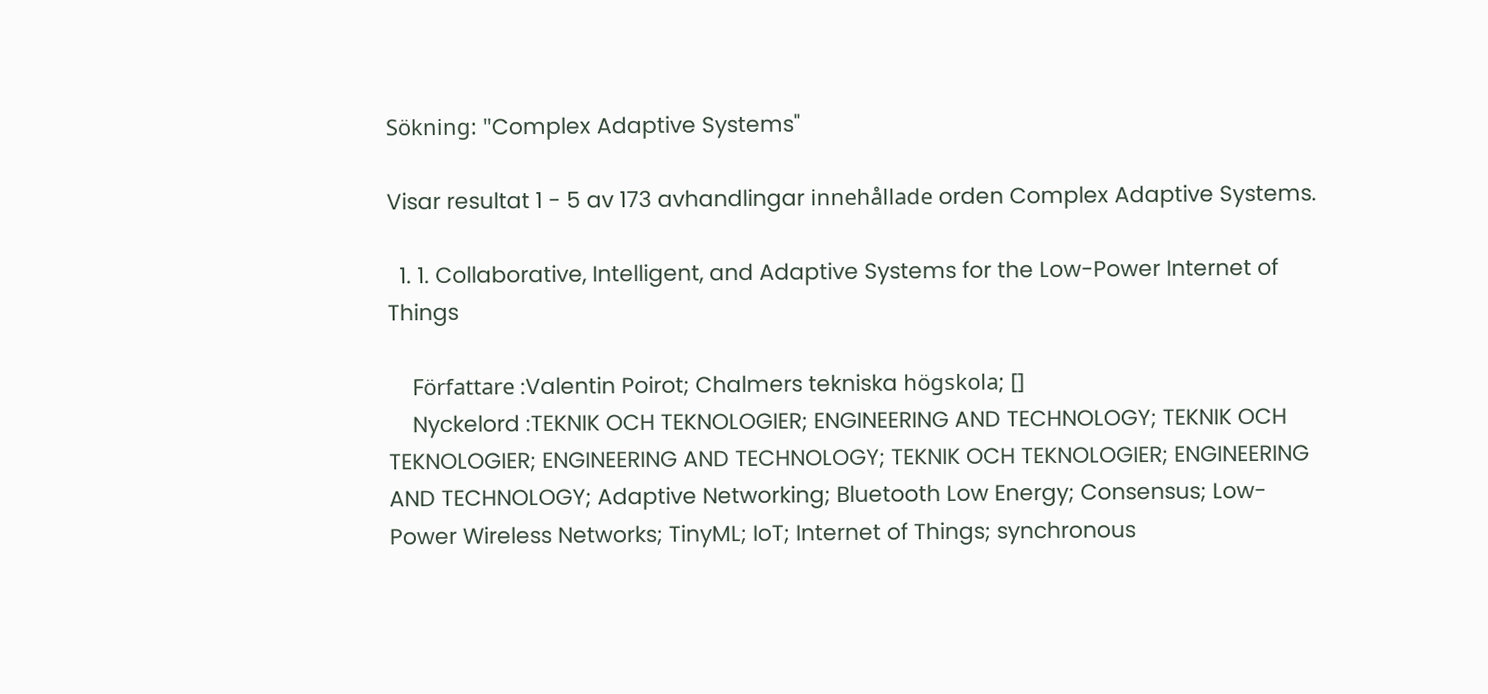Sökning: "Complex Adaptive Systems"

Visar resultat 1 - 5 av 173 avhandlingar innehållade orden Complex Adaptive Systems.

  1. 1. Collaborative, Intelligent, and Adaptive Systems for the Low-Power Internet of Things

    Författare :Valentin Poirot; Chalmers tekniska högskola; []
    Nyckelord :TEKNIK OCH TEKNOLOGIER; ENGINEERING AND TECHNOLOGY; TEKNIK OCH TEKNOLOGIER; ENGINEERING AND TECHNOLOGY; TEKNIK OCH TEKNOLOGIER; ENGINEERING AND TECHNOLOGY; Adaptive Networking; Bluetooth Low Energy; Consensus; Low-Power Wireless Networks; TinyML; IoT; Internet of Things; synchronous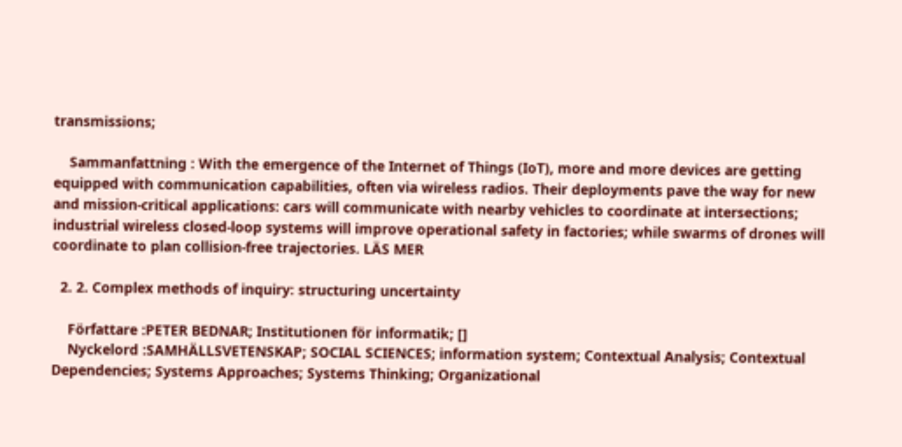transmissions;

    Sammanfattning : With the emergence of the Internet of Things (IoT), more and more devices are getting equipped with communication capabilities, often via wireless radios. Their deployments pave the way for new and mission-critical applications: cars will communicate with nearby vehicles to coordinate at intersections; industrial wireless closed-loop systems will improve operational safety in factories; while swarms of drones will coordinate to plan collision-free trajectories. LÄS MER

  2. 2. Complex methods of inquiry: structuring uncertainty

    Författare :PETER BEDNAR; Institutionen för informatik; []
    Nyckelord :SAMHÄLLSVETENSKAP; SOCIAL SCIENCES; information system; Contextual Analysis; Contextual Dependencies; Systems Approaches; Systems Thinking; Organizational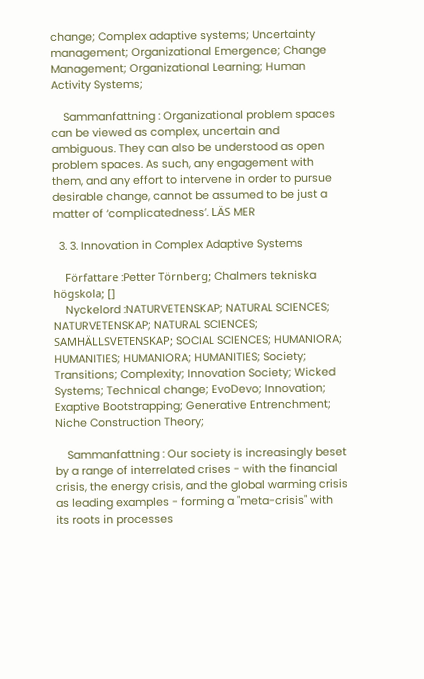change; Complex adaptive systems; Uncertainty management; Organizational Emergence; Change Management; Organizational Learning; Human Activity Systems;

    Sammanfattning : Organizational problem spaces can be viewed as complex, uncertain and ambiguous. They can also be understood as open problem spaces. As such, any engagement with them, and any effort to intervene in order to pursue desirable change, cannot be assumed to be just a matter of ‘complicatedness’. LÄS MER

  3. 3. Innovation in Complex Adaptive Systems

    Författare :Petter Törnberg; Chalmers tekniska högskola; []
    Nyckelord :NATURVETENSKAP; NATURAL SCIENCES; NATURVETENSKAP; NATURAL SCIENCES; SAMHÄLLSVETENSKAP; SOCIAL SCIENCES; HUMANIORA; HUMANITIES; HUMANIORA; HUMANITIES; Society; Transitions; Complexity; Innovation Society; Wicked Systems; Technical change; EvoDevo; Innovation; Exaptive Bootstrapping; Generative Entrenchment; Niche Construction Theory;

    Sammanfattning : Our society is increasingly beset by a range of interrelated crises - with the financial crisis, the energy crisis, and the global warming crisis as leading examples - forming a "meta-crisis" with its roots in processes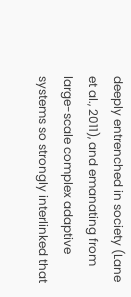deeply entrenched in society (Lane et al., 2011), and emanating from large-scale complex adaptive systems so strongly interlinked that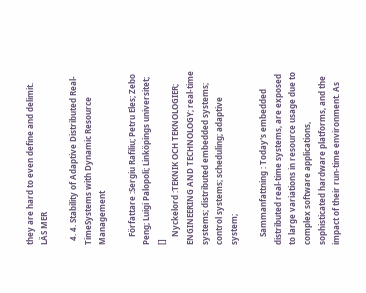they are hard to even define and delimit. LÄS MER

  4. 4. Stability of Adaptive Distributed Real-TimeSystems with Dynamic Resource Management

    Författare :Sergiu Rafiliu; Petru Eles; Zebo Peng; Luigi Palopoli; Linköpings universitet; []
    Nyckelord :TEKNIK OCH TEKNOLOGIER; ENGINEERING AND TECHNOLOGY; real-time systems; distributed embedded systems; control systems; scheduling; adaptive system;

    Sammanfattning : Today's embedded distributed real-time systems, are exposed to large variations in resource usage due to complex software applications, sophisticated hardware platforms, and the impact of their run-time environment. As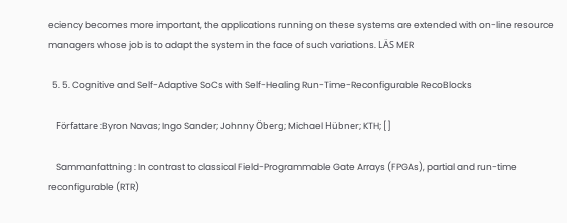eciency becomes more important, the applications running on these systems are extended with on-line resource managers whose job is to adapt the system in the face of such variations. LÄS MER

  5. 5. Cognitive and Self-Adaptive SoCs with Self-Healing Run-Time-Reconfigurable RecoBlocks

    Författare :Byron Navas; Ingo Sander; Johnny Öberg; Michael Hübner; KTH; []

    Sammanfattning : In contrast to classical Field-Programmable Gate Arrays (FPGAs), partial and run-time reconfigurable (RTR)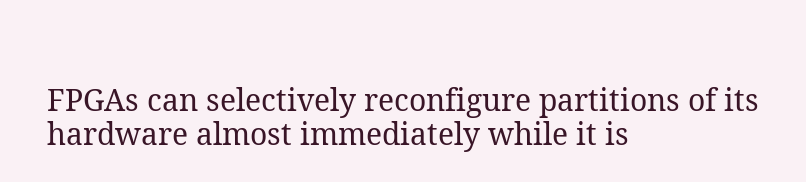FPGAs can selectively reconfigure partitions of its hardware almost immediately while it is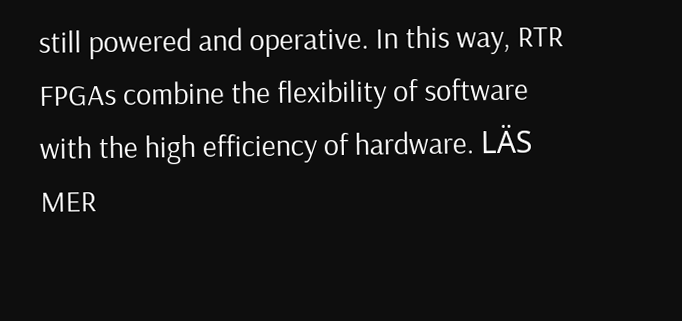still powered and operative. In this way, RTR FPGAs combine the flexibility of software with the high efficiency of hardware. LÄS MER